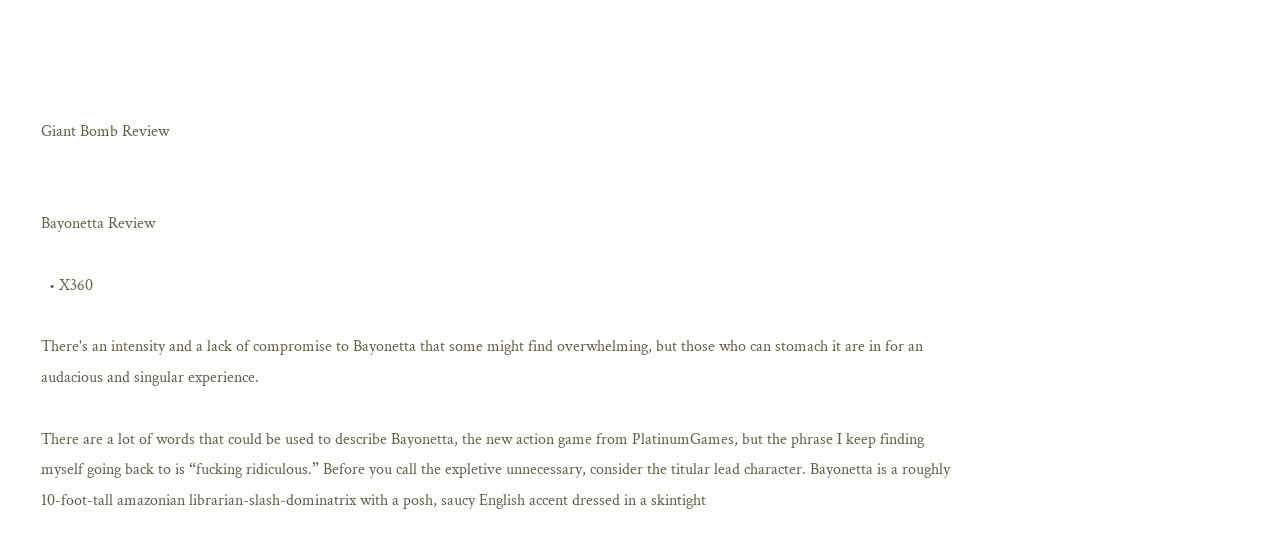Giant Bomb Review


Bayonetta Review

  • X360

There's an intensity and a lack of compromise to Bayonetta that some might find overwhelming, but those who can stomach it are in for an audacious and singular experience.

There are a lot of words that could be used to describe Bayonetta, the new action game from PlatinumGames, but the phrase I keep finding myself going back to is “fucking ridiculous.” Before you call the expletive unnecessary, consider the titular lead character. Bayonetta is a roughly 10-foot-tall amazonian librarian-slash-dominatrix with a posh, saucy English accent dressed in a skintight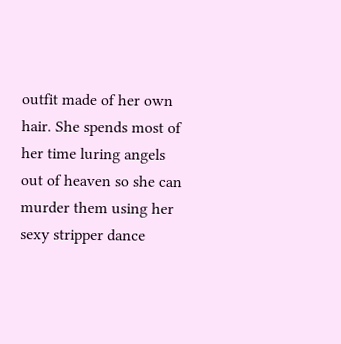outfit made of her own hair. She spends most of her time luring angels out of heaven so she can murder them using her sexy stripper dance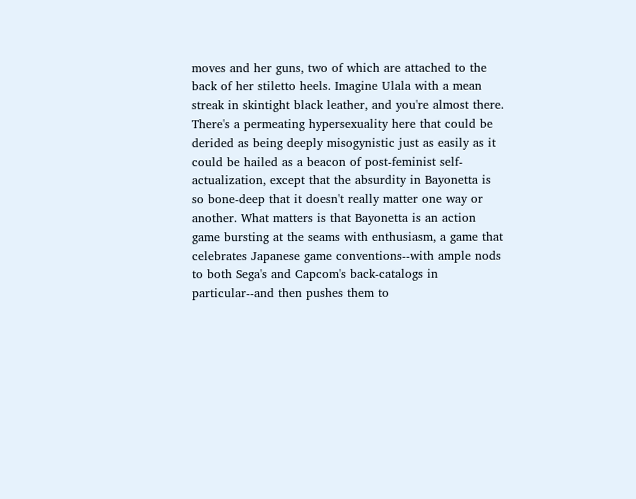moves and her guns, two of which are attached to the back of her stiletto heels. Imagine Ulala with a mean streak in skintight black leather, and you're almost there. There's a permeating hypersexuality here that could be derided as being deeply misogynistic just as easily as it could be hailed as a beacon of post-feminist self-actualization, except that the absurdity in Bayonetta is so bone-deep that it doesn't really matter one way or another. What matters is that Bayonetta is an action game bursting at the seams with enthusiasm, a game that celebrates Japanese game conventions--with ample nods to both Sega's and Capcom's back-catalogs in particular--and then pushes them to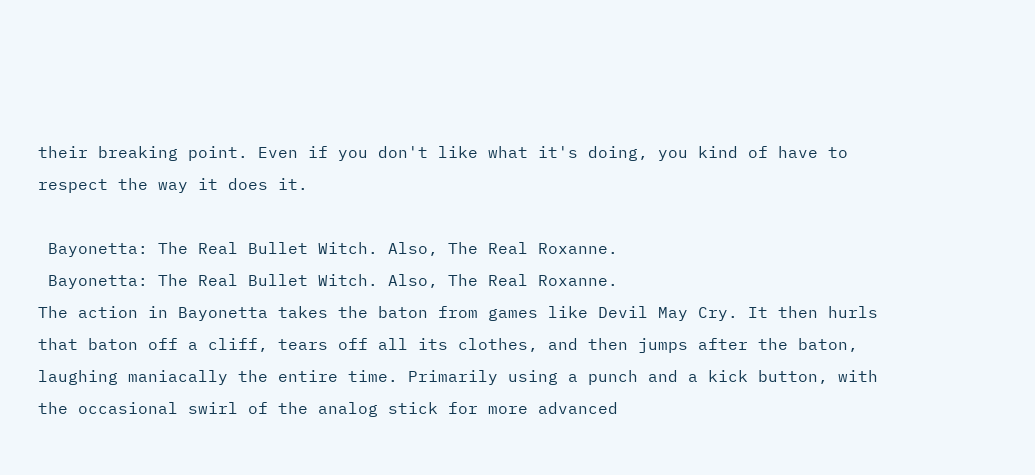their breaking point. Even if you don't like what it's doing, you kind of have to respect the way it does it.

 Bayonetta: The Real Bullet Witch. Also, The Real Roxanne.
 Bayonetta: The Real Bullet Witch. Also, The Real Roxanne.
The action in Bayonetta takes the baton from games like Devil May Cry. It then hurls that baton off a cliff, tears off all its clothes, and then jumps after the baton, laughing maniacally the entire time. Primarily using a punch and a kick button, with the occasional swirl of the analog stick for more advanced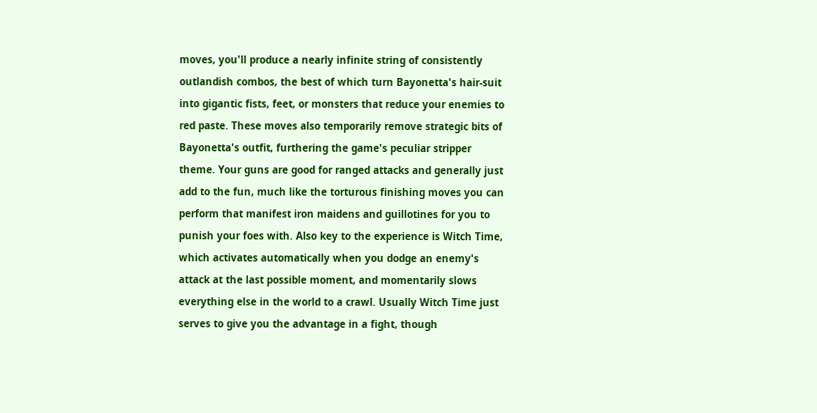moves, you'll produce a nearly infinite string of consistently outlandish combos, the best of which turn Bayonetta's hair-suit into gigantic fists, feet, or monsters that reduce your enemies to red paste. These moves also temporarily remove strategic bits of Bayonetta's outfit, furthering the game's peculiar stripper theme. Your guns are good for ranged attacks and generally just add to the fun, much like the torturous finishing moves you can perform that manifest iron maidens and guillotines for you to punish your foes with. Also key to the experience is Witch Time, which activates automatically when you dodge an enemy's attack at the last possible moment, and momentarily slows everything else in the world to a crawl. Usually Witch Time just serves to give you the advantage in a fight, though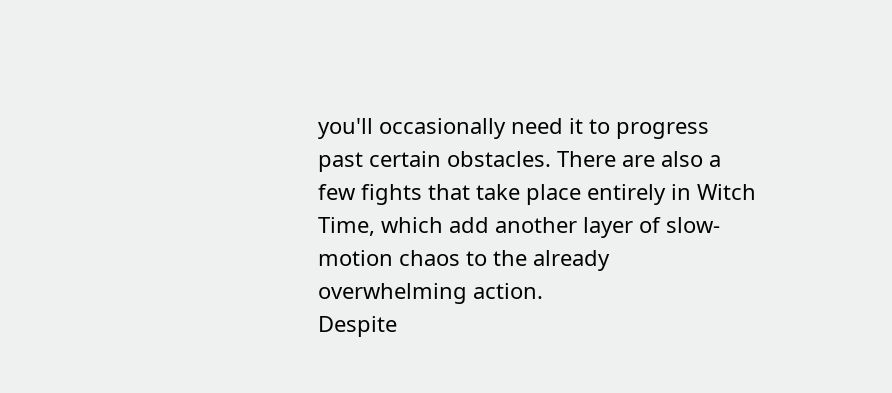you'll occasionally need it to progress past certain obstacles. There are also a few fights that take place entirely in Witch Time, which add another layer of slow-motion chaos to the already overwhelming action.
Despite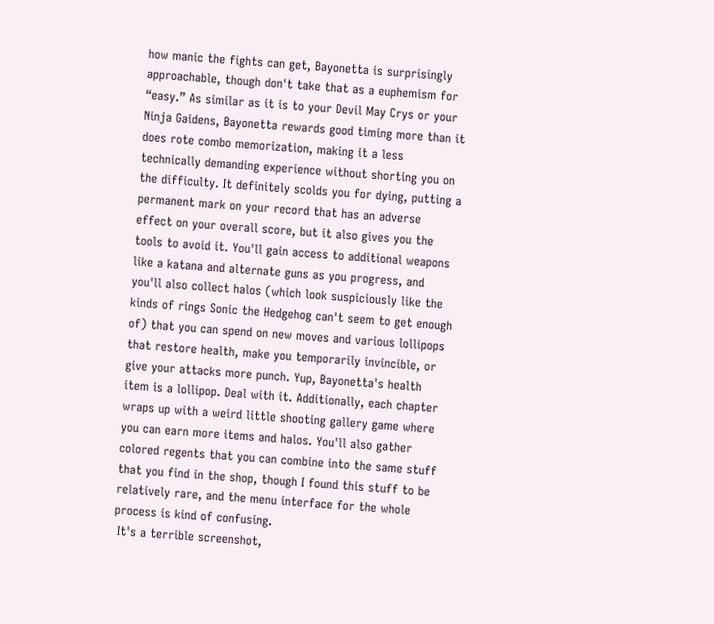how manic the fights can get, Bayonetta is surprisingly approachable, though don't take that as a euphemism for “easy.” As similar as it is to your Devil May Crys or your Ninja Gaidens, Bayonetta rewards good timing more than it does rote combo memorization, making it a less technically demanding experience without shorting you on the difficulty. It definitely scolds you for dying, putting a permanent mark on your record that has an adverse effect on your overall score, but it also gives you the tools to avoid it. You'll gain access to additional weapons like a katana and alternate guns as you progress, and you'll also collect halos (which look suspiciously like the kinds of rings Sonic the Hedgehog can't seem to get enough of) that you can spend on new moves and various lollipops that restore health, make you temporarily invincible, or give your attacks more punch. Yup, Bayonetta's health item is a lollipop. Deal with it. Additionally, each chapter wraps up with a weird little shooting gallery game where you can earn more items and halos. You'll also gather colored regents that you can combine into the same stuff that you find in the shop, though I found this stuff to be relatively rare, and the menu interface for the whole process is kind of confusing.
 It's a terrible screenshot,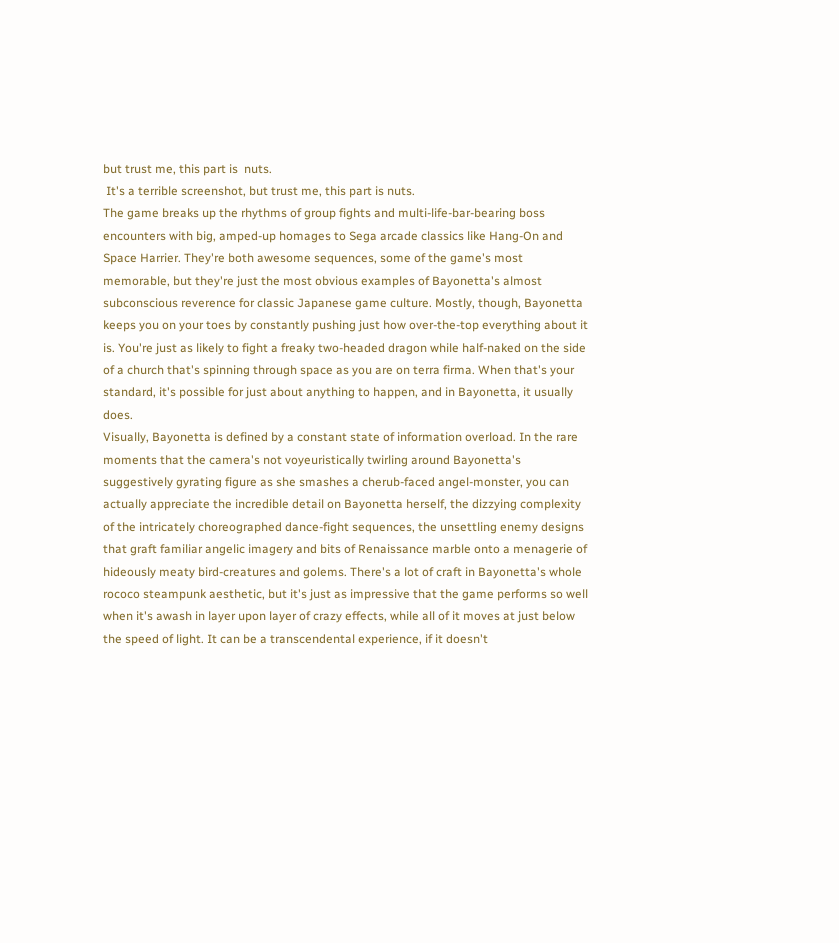but trust me, this part is  nuts.
 It's a terrible screenshot, but trust me, this part is nuts.
The game breaks up the rhythms of group fights and multi-life-bar-bearing boss encounters with big, amped-up homages to Sega arcade classics like Hang-On and Space Harrier. They're both awesome sequences, some of the game's most memorable, but they're just the most obvious examples of Bayonetta's almost subconscious reverence for classic Japanese game culture. Mostly, though, Bayonetta keeps you on your toes by constantly pushing just how over-the-top everything about it is. You're just as likely to fight a freaky two-headed dragon while half-naked on the side of a church that's spinning through space as you are on terra firma. When that's your standard, it's possible for just about anything to happen, and in Bayonetta, it usually does.
Visually, Bayonetta is defined by a constant state of information overload. In the rare moments that the camera's not voyeuristically twirling around Bayonetta's suggestively gyrating figure as she smashes a cherub-faced angel-monster, you can actually appreciate the incredible detail on Bayonetta herself, the dizzying complexity of the intricately choreographed dance-fight sequences, the unsettling enemy designs that graft familiar angelic imagery and bits of Renaissance marble onto a menagerie of hideously meaty bird-creatures and golems. There's a lot of craft in Bayonetta's whole rococo steampunk aesthetic, but it's just as impressive that the game performs so well when it's awash in layer upon layer of crazy effects, while all of it moves at just below the speed of light. It can be a transcendental experience, if it doesn't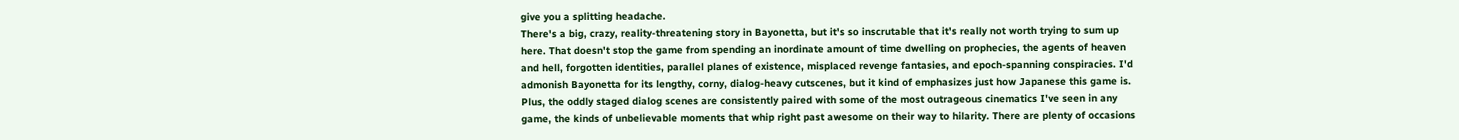give you a splitting headache.
There's a big, crazy, reality-threatening story in Bayonetta, but it's so inscrutable that it's really not worth trying to sum up here. That doesn't stop the game from spending an inordinate amount of time dwelling on prophecies, the agents of heaven and hell, forgotten identities, parallel planes of existence, misplaced revenge fantasies, and epoch-spanning conspiracies. I'd admonish Bayonetta for its lengthy, corny, dialog-heavy cutscenes, but it kind of emphasizes just how Japanese this game is. Plus, the oddly staged dialog scenes are consistently paired with some of the most outrageous cinematics I've seen in any game, the kinds of unbelievable moments that whip right past awesome on their way to hilarity. There are plenty of occasions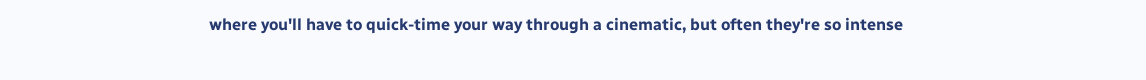where you'll have to quick-time your way through a cinematic, but often they're so intense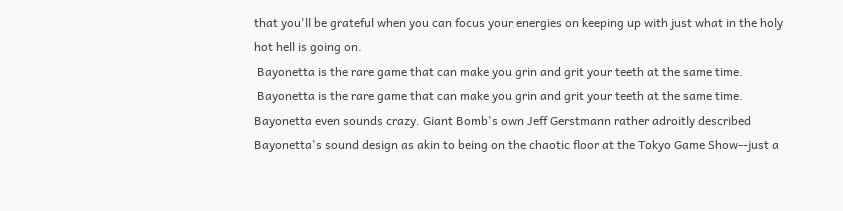that you'll be grateful when you can focus your energies on keeping up with just what in the holy hot hell is going on.
 Bayonetta is the rare game that can make you grin and grit your teeth at the same time.
 Bayonetta is the rare game that can make you grin and grit your teeth at the same time.
Bayonetta even sounds crazy. Giant Bomb's own Jeff Gerstmann rather adroitly described Bayonetta's sound design as akin to being on the chaotic floor at the Tokyo Game Show--just a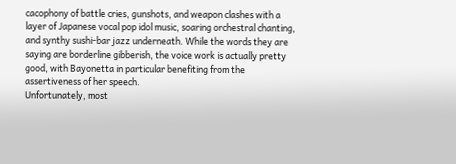cacophony of battle cries, gunshots, and weapon clashes with a layer of Japanese vocal pop idol music, soaring orchestral chanting, and synthy sushi-bar jazz underneath. While the words they are saying are borderline gibberish, the voice work is actually pretty good, with Bayonetta in particular benefiting from the assertiveness of her speech.
Unfortunately, most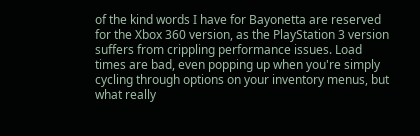of the kind words I have for Bayonetta are reserved for the Xbox 360 version, as the PlayStation 3 version suffers from crippling performance issues. Load times are bad, even popping up when you're simply cycling through options on your inventory menus, but what really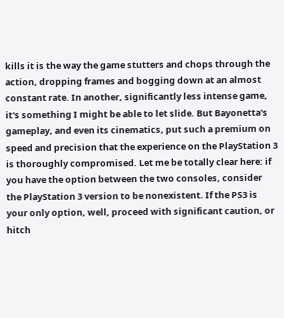kills it is the way the game stutters and chops through the action, dropping frames and bogging down at an almost constant rate. In another, significantly less intense game, it's something I might be able to let slide. But Bayonetta's gameplay, and even its cinematics, put such a premium on speed and precision that the experience on the PlayStation 3 is thoroughly compromised. Let me be totally clear here: if you have the option between the two consoles, consider the PlayStation 3 version to be nonexistent. If the PS3 is your only option, well, proceed with significant caution, or hitch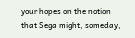your hopes on the notion that Sega might, someday,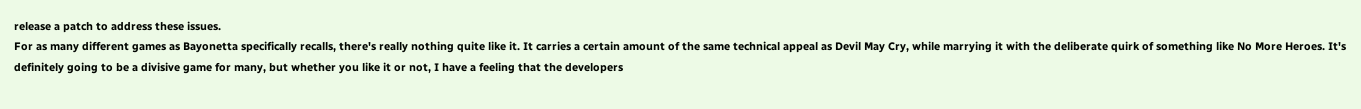release a patch to address these issues.
For as many different games as Bayonetta specifically recalls, there's really nothing quite like it. It carries a certain amount of the same technical appeal as Devil May Cry, while marrying it with the deliberate quirk of something like No More Heroes. It's definitely going to be a divisive game for many, but whether you like it or not, I have a feeling that the developers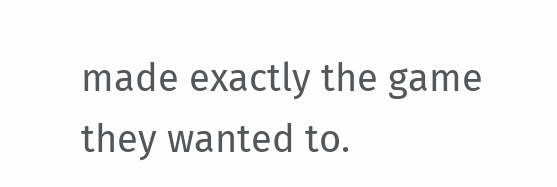made exactly the game they wanted to.